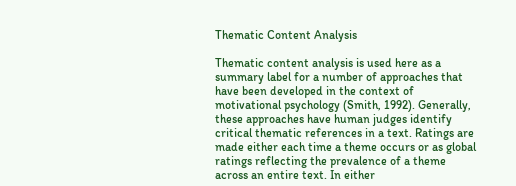Thematic Content Analysis

Thematic content analysis is used here as a summary label for a number of approaches that have been developed in the context of motivational psychology (Smith, 1992). Generally, these approaches have human judges identify critical thematic references in a text. Ratings are made either each time a theme occurs or as global ratings reflecting the prevalence of a theme across an entire text. In either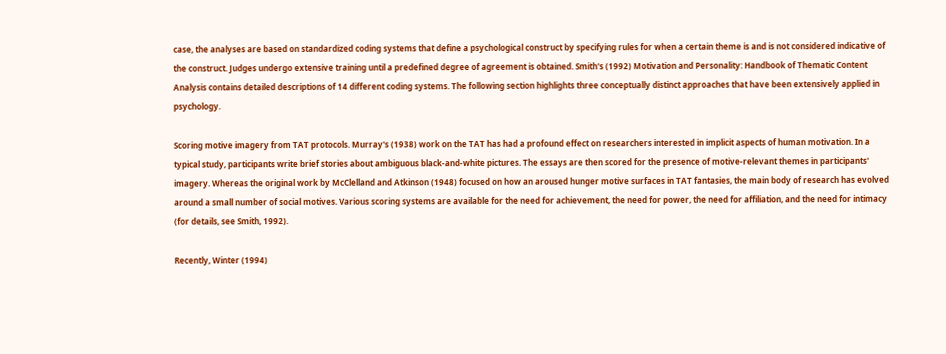case, the analyses are based on standardized coding systems that define a psychological construct by specifying rules for when a certain theme is and is not considered indicative of the construct. Judges undergo extensive training until a predefined degree of agreement is obtained. Smith's (1992) Motivation and Personality: Handbook of Thematic Content Analysis contains detailed descriptions of 14 different coding systems. The following section highlights three conceptually distinct approaches that have been extensively applied in psychology.

Scoring motive imagery from TAT protocols. Murray's (1938) work on the TAT has had a profound effect on researchers interested in implicit aspects of human motivation. In a typical study, participants write brief stories about ambiguous black-and-white pictures. The essays are then scored for the presence of motive-relevant themes in participants' imagery. Whereas the original work by McClelland and Atkinson (1948) focused on how an aroused hunger motive surfaces in TAT fantasies, the main body of research has evolved around a small number of social motives. Various scoring systems are available for the need for achievement, the need for power, the need for affiliation, and the need for intimacy (for details, see Smith, 1992).

Recently, Winter (1994)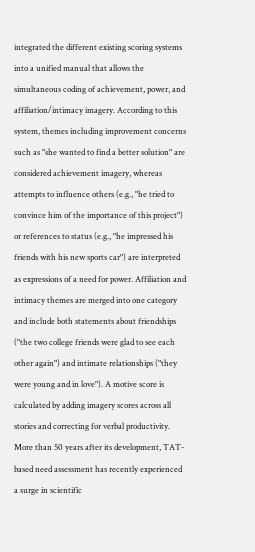integrated the different existing scoring systems into a unified manual that allows the simultaneous coding of achievement, power, and affiliation/intimacy imagery. According to this system, themes including improvement concerns such as "she wanted to find a better solution" are considered achievement imagery, whereas attempts to influence others (e.g., "he tried to convince him of the importance of this project") or references to status (e.g., "he impressed his friends with his new sports car") are interpreted as expressions of a need for power. Affiliation and intimacy themes are merged into one category and include both statements about friendships ("the two college friends were glad to see each other again") and intimate relationships ("they were young and in love"). A motive score is calculated by adding imagery scores across all stories and correcting for verbal productivity. More than 50 years after its development, TAT-based need assessment has recently experienced a surge in scientific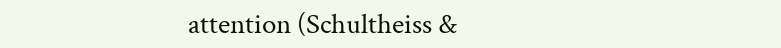attention (Schultheiss &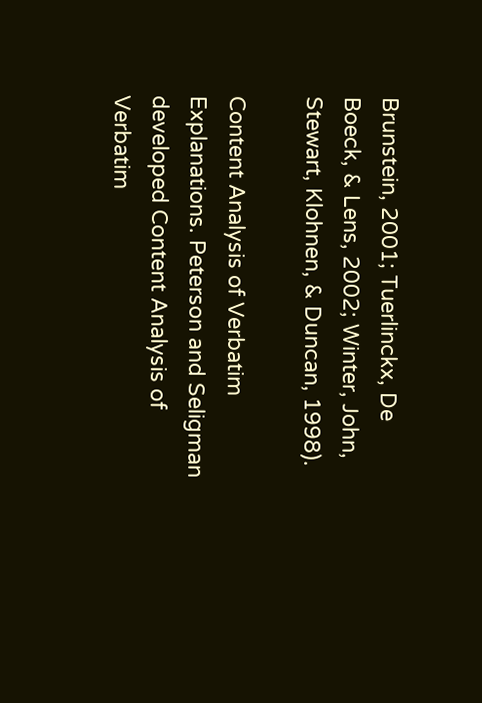Brunstein, 2001; Tuerlinckx, De Boeck, & Lens, 2002; Winter, John, Stewart, Klohnen, & Duncan, 1998).

Content Analysis of Verbatim Explanations. Peterson and Seligman developed Content Analysis of Verbatim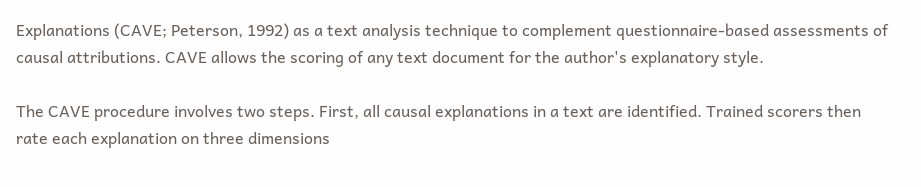Explanations (CAVE; Peterson, 1992) as a text analysis technique to complement questionnaire-based assessments of causal attributions. CAVE allows the scoring of any text document for the author's explanatory style.

The CAVE procedure involves two steps. First, all causal explanations in a text are identified. Trained scorers then rate each explanation on three dimensions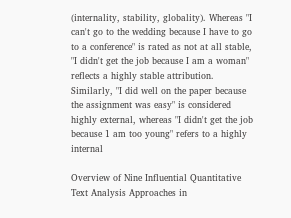(internality, stability, globality). Whereas "I can't go to the wedding because I have to go to a conference" is rated as not at all stable, "I didn't get the job because I am a woman" reflects a highly stable attribution. Similarly, "I did well on the paper because the assignment was easy" is considered highly external, whereas "I didn't get the job because 1 am too young" refers to a highly internal

Overview of Nine Influential Quantitative Text Analysis Approaches in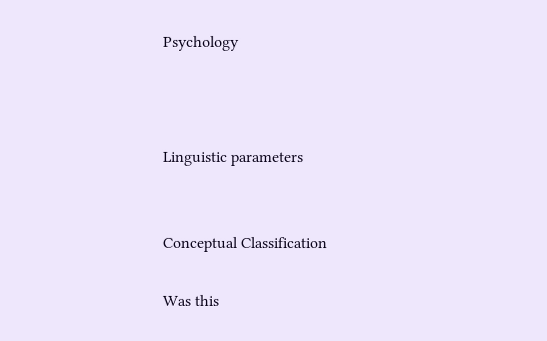Psychology



Linguistic parameters


Conceptual Classification

Was this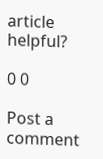article helpful?

0 0

Post a comment